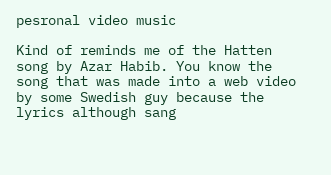pesronal video music

Kind of reminds me of the Hatten song by Azar Habib. You know the song that was made into a web video by some Swedish guy because the lyrics although sang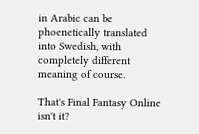in Arabic can be phoenetically translated into Swedish, with completely different meaning of course.

That's Final Fantasy Online isn't it?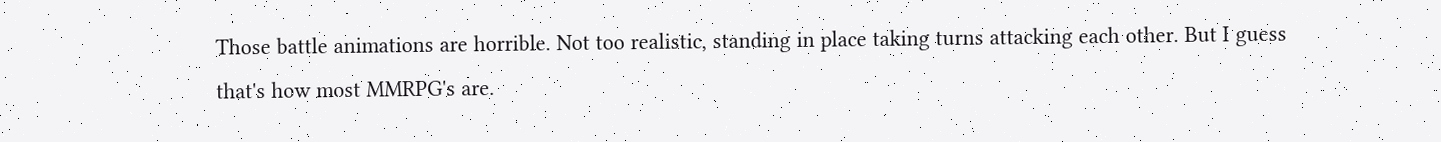Those battle animations are horrible. Not too realistic, standing in place taking turns attacking each other. But I guess that's how most MMRPG's are.